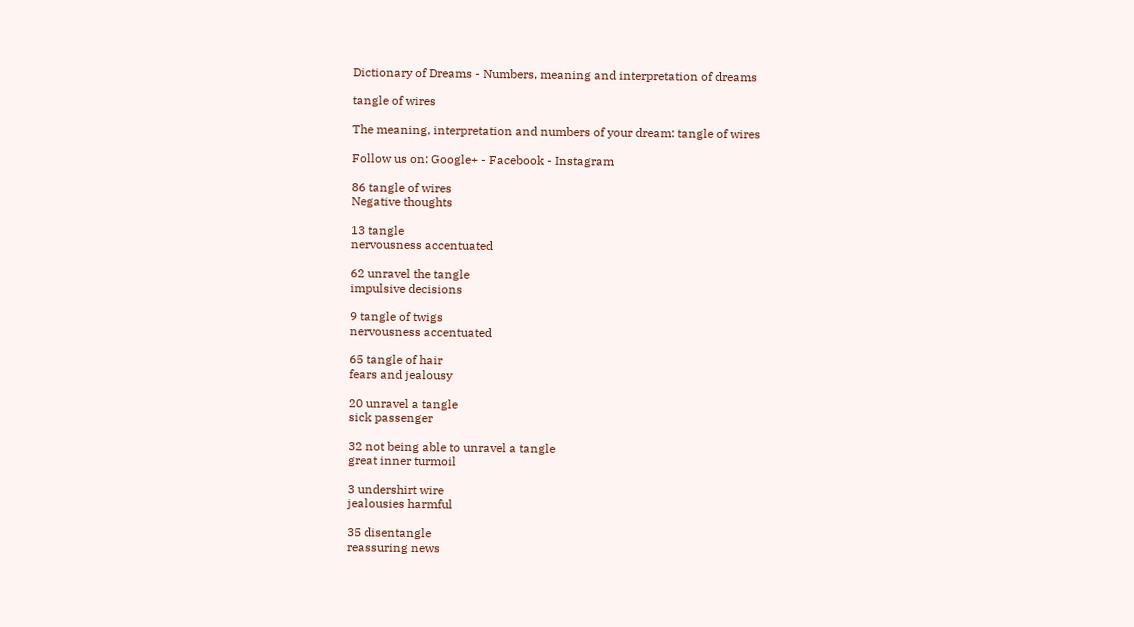Dictionary of Dreams - Numbers, meaning and interpretation of dreams

tangle of wires

The meaning, interpretation and numbers of your dream: tangle of wires

Follow us on: Google+ - Facebook - Instagram

86 tangle of wires
Negative thoughts

13 tangle
nervousness accentuated

62 unravel the tangle
impulsive decisions

9 tangle of twigs
nervousness accentuated

65 tangle of hair
fears and jealousy

20 unravel a tangle
sick passenger

32 not being able to unravel a tangle
great inner turmoil

3 undershirt wire
jealousies harmful

35 disentangle
reassuring news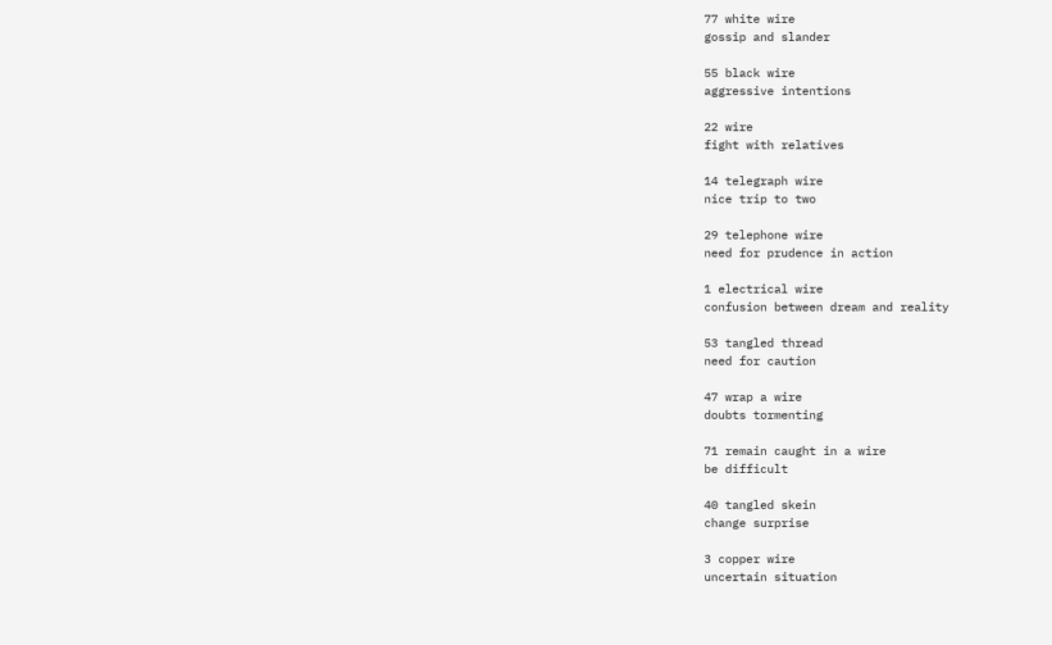77 white wire
gossip and slander

55 black wire
aggressive intentions

22 wire
fight with relatives

14 telegraph wire
nice trip to two

29 telephone wire
need for prudence in action

1 electrical wire
confusion between dream and reality

53 tangled thread
need for caution

47 wrap a wire
doubts tormenting

71 remain caught in a wire
be difficult

40 tangled skein
change surprise

3 copper wire
uncertain situation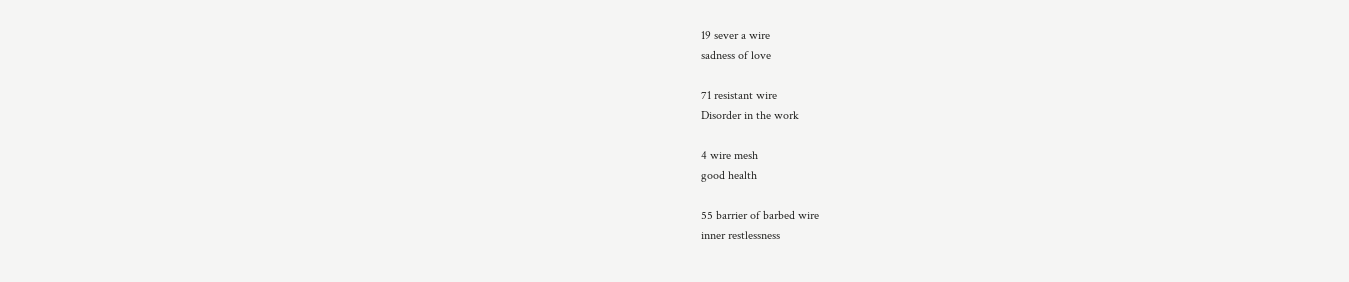19 sever a wire
sadness of love

71 resistant wire
Disorder in the work

4 wire mesh
good health

55 barrier of barbed wire
inner restlessness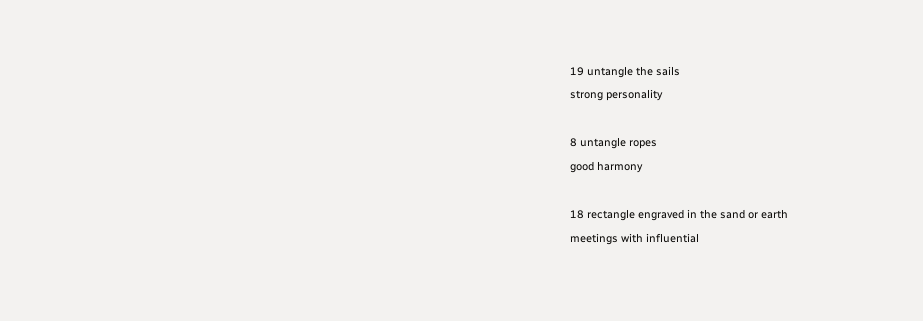19 untangle the sails
strong personality

8 untangle ropes
good harmony

18 rectangle engraved in the sand or earth
meetings with influential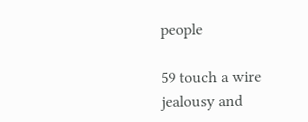people

59 touch a wire
jealousy and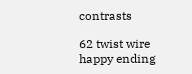contrasts

62 twist wire
happy ending